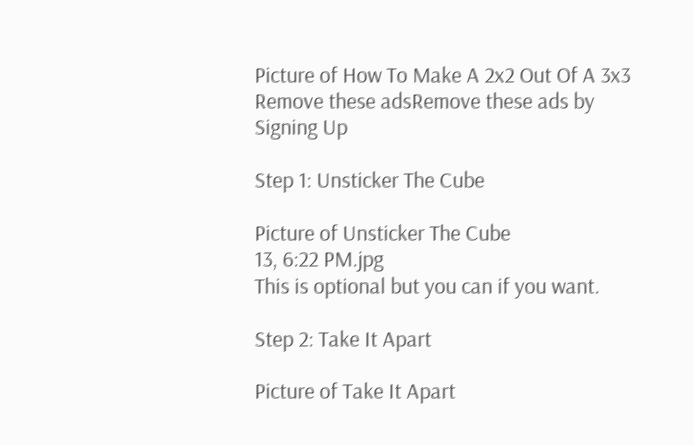Picture of How To Make A 2x2 Out Of A 3x3
Remove these adsRemove these ads by Signing Up

Step 1: Unsticker The Cube

Picture of Unsticker The Cube
13, 6:22 PM.jpg
This is optional but you can if you want.

Step 2: Take It Apart

Picture of Take It Apart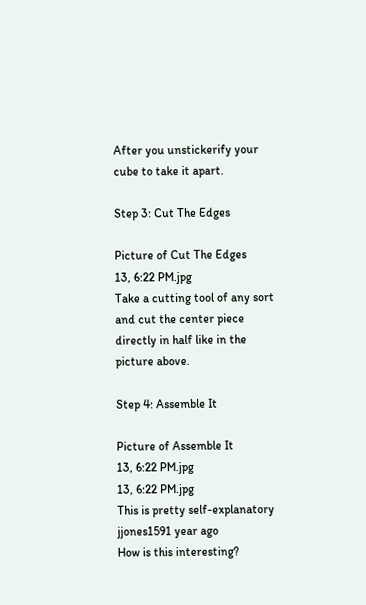After you unstickerify your cube to take it apart.

Step 3: Cut The Edges

Picture of Cut The Edges
13, 6:22 PM.jpg
Take a cutting tool of any sort and cut the center piece directly in half like in the picture above.

Step 4: Assemble It

Picture of Assemble It
13, 6:22 PM.jpg
13, 6:22 PM.jpg
This is pretty self-explanatory
jjones1591 year ago
How is this interesting?